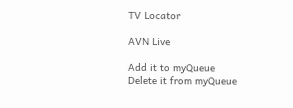TV Locator

AVN Live

Add it to myQueue
Delete it from myQueue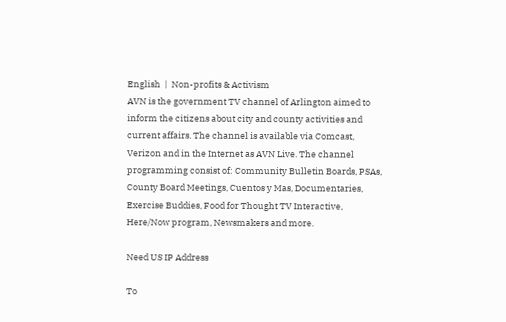English  |  Non-profits & Activism
AVN is the government TV channel of Arlington aimed to inform the citizens about city and county activities and current affairs. The channel is available via Comcast, Verizon and in the Internet as AVN Live. The channel programming consist of: Community Bulletin Boards, PSAs, County Board Meetings, Cuentos y Mas, Documentaries, Exercise Buddies, Food for Thought TV Interactive, Here/Now program, Newsmakers and more.

Need US IP Address

To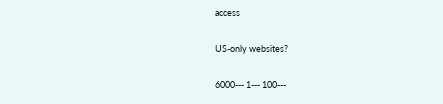access

US-only websites?

6000--- 1--- 100---